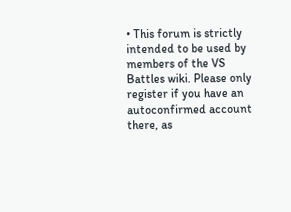• This forum is strictly intended to be used by members of the VS Battles wiki. Please only register if you have an autoconfirmed account there, as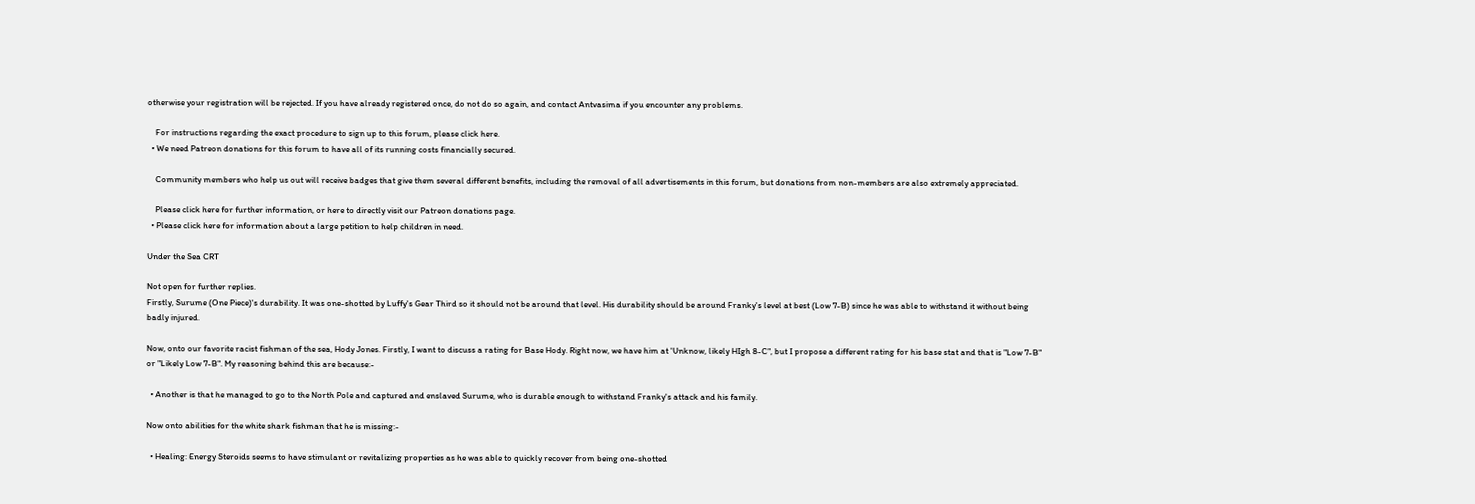otherwise your registration will be rejected. If you have already registered once, do not do so again, and contact Antvasima if you encounter any problems.

    For instructions regarding the exact procedure to sign up to this forum, please click here.
  • We need Patreon donations for this forum to have all of its running costs financially secured.

    Community members who help us out will receive badges that give them several different benefits, including the removal of all advertisements in this forum, but donations from non-members are also extremely appreciated.

    Please click here for further information, or here to directly visit our Patreon donations page.
  • Please click here for information about a large petition to help children in need.

Under the Sea CRT

Not open for further replies.
Firstly, Surume (One Piece)'s durability. It was one-shotted by Luffy's Gear Third so it should not be around that level. His durability should be around Franky's level at best (Low 7-B) since he was able to withstand it without being badly injured.

Now, onto our favorite racist fishman of the sea, Hody Jones. Firstly, I want to discuss a rating for Base Hody. Right now, we have him at 'Unknow, likely HIgh 8-C", but I propose a different rating for his base stat and that is "Low 7-B" or "Likely Low 7-B". My reasoning behind this are because:-

  • Another is that he managed to go to the North Pole and captured and enslaved Surume, who is durable enough to withstand Franky's attack and his family.

Now onto abilities for the white shark fishman that he is missing:-

  • Healing: Energy Steroids seems to have stimulant or revitalizing properties as he was able to quickly recover from being one-shotted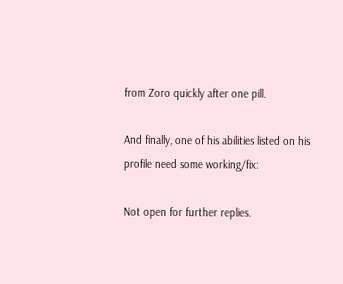from Zoro quickly after one pill.

And finally, one of his abilities listed on his profile need some working/fix:

Not open for further replies.